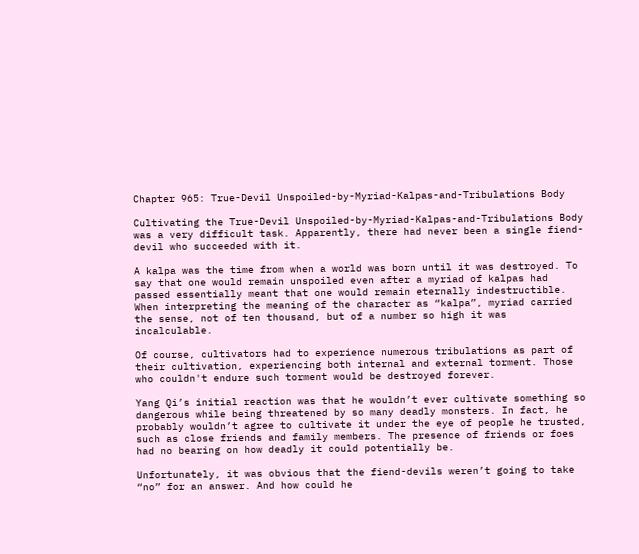Chapter 965: True-Devil Unspoiled-by-Myriad-Kalpas-and-Tribulations Body

Cultivating the True-Devil Unspoiled-by-Myriad-Kalpas-and-Tribulations Body was a very difficult task. Apparently, there had never been a single fiend-devil who succeeded with it.

A kalpa was the time from when a world was born until it was destroyed. To say that one would remain unspoiled even after a myriad of kalpas had passed essentially meant that one would remain eternally indestructible. When interpreting the meaning of the character as “kalpa”, myriad carried the sense, not of ten thousand, but of a number so high it was incalculable.

Of course, cultivators had to experience numerous tribulations as part of their cultivation, experiencing both internal and external torment. Those who couldn't endure such torment would be destroyed forever.

Yang Qi’s initial reaction was that he wouldn’t ever cultivate something so dangerous while being threatened by so many deadly monsters. In fact, he probably wouldn’t agree to cultivate it under the eye of people he trusted, such as close friends and family members. The presence of friends or foes had no bearing on how deadly it could potentially be.

Unfortunately, it was obvious that the fiend-devils weren’t going to take “no” for an answer. And how could he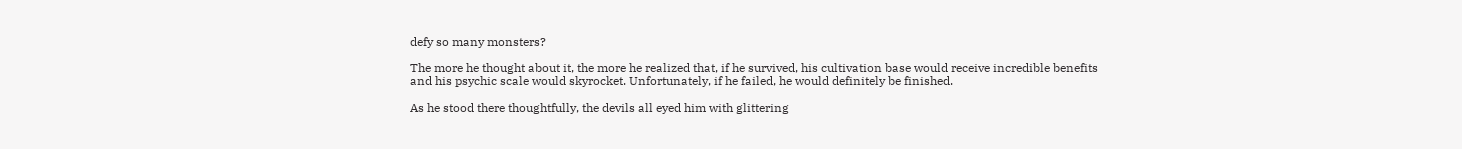defy so many monsters?

The more he thought about it, the more he realized that, if he survived, his cultivation base would receive incredible benefits and his psychic scale would skyrocket. Unfortunately, if he failed, he would definitely be finished.

As he stood there thoughtfully, the devils all eyed him with glittering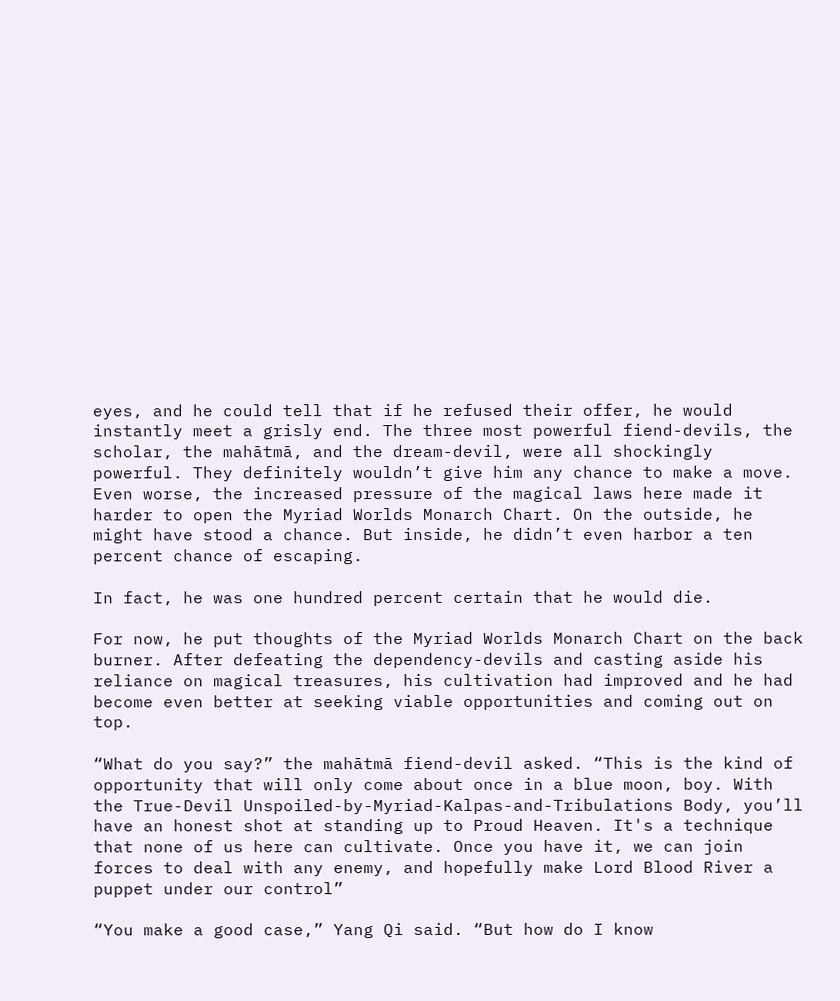eyes, and he could tell that if he refused their offer, he would instantly meet a grisly end. The three most powerful fiend-devils, the scholar, the mahātmā, and the dream-devil, were all shockingly powerful. They definitely wouldn’t give him any chance to make a move. Even worse, the increased pressure of the magical laws here made it harder to open the Myriad Worlds Monarch Chart. On the outside, he might have stood a chance. But inside, he didn’t even harbor a ten percent chance of escaping.

In fact, he was one hundred percent certain that he would die.

For now, he put thoughts of the Myriad Worlds Monarch Chart on the back burner. After defeating the dependency-devils and casting aside his reliance on magical treasures, his cultivation had improved and he had become even better at seeking viable opportunities and coming out on top.

“What do you say?” the mahātmā fiend-devil asked. “This is the kind of opportunity that will only come about once in a blue moon, boy. With the True-Devil Unspoiled-by-Myriad-Kalpas-and-Tribulations Body, you’ll have an honest shot at standing up to Proud Heaven. It's a technique that none of us here can cultivate. Once you have it, we can join forces to deal with any enemy, and hopefully make Lord Blood River a puppet under our control”

“You make a good case,” Yang Qi said. “But how do I know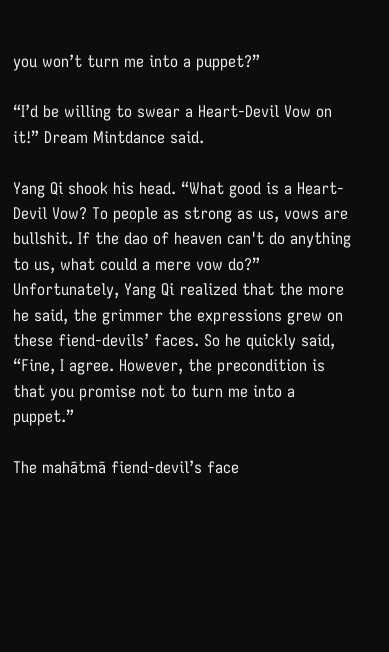you won’t turn me into a puppet?”

“I’d be willing to swear a Heart-Devil Vow on it!” Dream Mintdance said.

Yang Qi shook his head. “What good is a Heart-Devil Vow? To people as strong as us, vows are bullshit. If the dao of heaven can't do anything to us, what could a mere vow do?” Unfortunately, Yang Qi realized that the more he said, the grimmer the expressions grew on these fiend-devils’ faces. So he quickly said, “Fine, I agree. However, the precondition is that you promise not to turn me into a puppet.”

The mahātmā fiend-devil’s face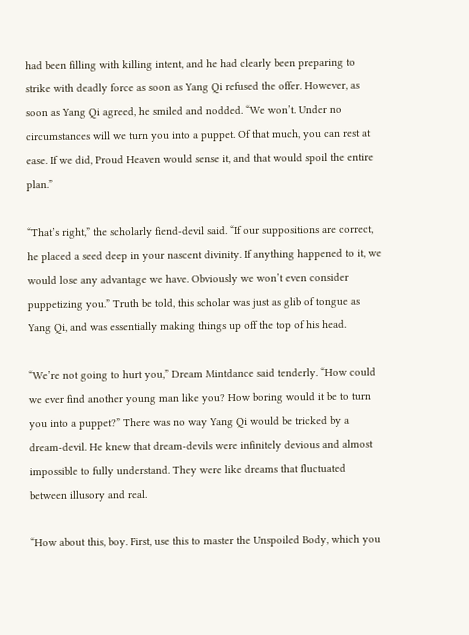had been filling with killing intent, and he had clearly been preparing to strike with deadly force as soon as Yang Qi refused the offer. However, as soon as Yang Qi agreed, he smiled and nodded. “We won’t. Under no circumstances will we turn you into a puppet. Of that much, you can rest at ease. If we did, Proud Heaven would sense it, and that would spoil the entire plan.”

“That’s right,” the scholarly fiend-devil said. “If our suppositions are correct, he placed a seed deep in your nascent divinity. If anything happened to it, we would lose any advantage we have. Obviously we won’t even consider puppetizing you.” Truth be told, this scholar was just as glib of tongue as Yang Qi, and was essentially making things up off the top of his head.

“We’re not going to hurt you,” Dream Mintdance said tenderly. “How could we ever find another young man like you? How boring would it be to turn you into a puppet?” There was no way Yang Qi would be tricked by a dream-devil. He knew that dream-devils were infinitely devious and almost impossible to fully understand. They were like dreams that fluctuated between illusory and real.

“How about this, boy. First, use this to master the Unspoiled Body, which you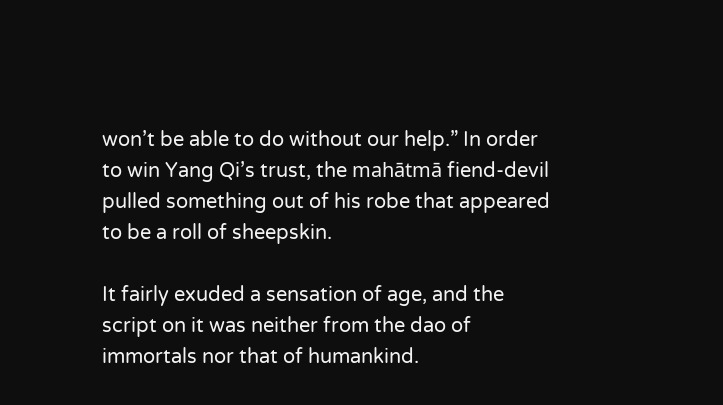won’t be able to do without our help.” In order to win Yang Qi’s trust, the mahātmā fiend-devil pulled something out of his robe that appeared to be a roll of sheepskin.

It fairly exuded a sensation of age, and the script on it was neither from the dao of immortals nor that of humankind.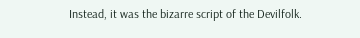Instead, it was the bizarre script of the Devilfolk.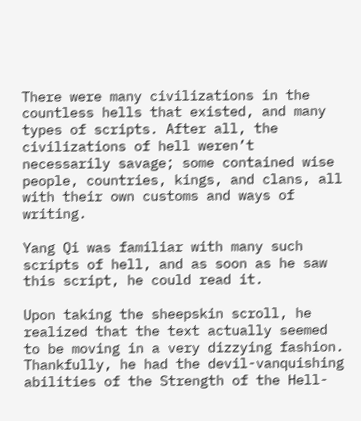There were many civilizations in the countless hells that existed, and many types of scripts. After all, the civilizations of hell weren’t necessarily savage; some contained wise people, countries, kings, and clans, all with their own customs and ways of writing.

Yang Qi was familiar with many such scripts of hell, and as soon as he saw this script, he could read it.

Upon taking the sheepskin scroll, he realized that the text actually seemed to be moving in a very dizzying fashion. Thankfully, he had the devil-vanquishing abilities of the Strength of the Hell-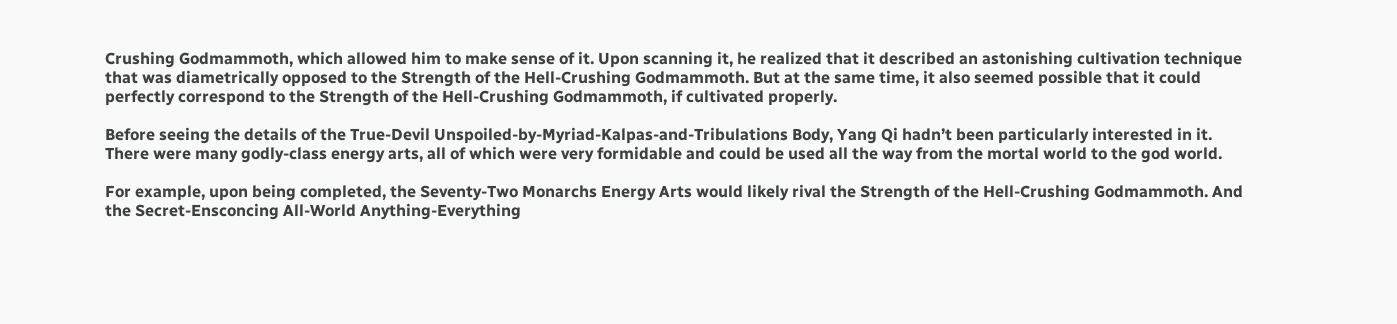Crushing Godmammoth, which allowed him to make sense of it. Upon scanning it, he realized that it described an astonishing cultivation technique that was diametrically opposed to the Strength of the Hell-Crushing Godmammoth. But at the same time, it also seemed possible that it could perfectly correspond to the Strength of the Hell-Crushing Godmammoth, if cultivated properly.

Before seeing the details of the True-Devil Unspoiled-by-Myriad-Kalpas-and-Tribulations Body, Yang Qi hadn’t been particularly interested in it. There were many godly-class energy arts, all of which were very formidable and could be used all the way from the mortal world to the god world.

For example, upon being completed, the Seventy-Two Monarchs Energy Arts would likely rival the Strength of the Hell-Crushing Godmammoth. And the Secret-Ensconcing All-World Anything-Everything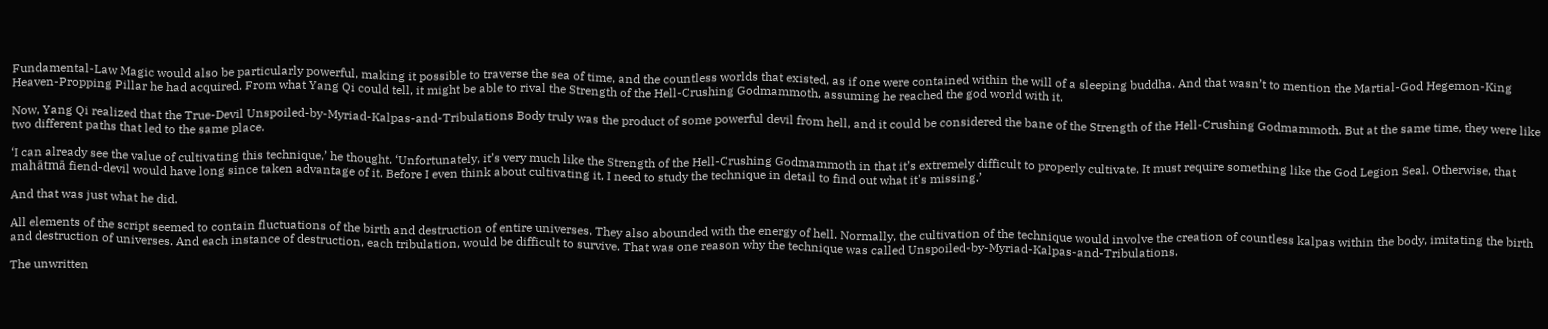Fundamental-Law Magic would also be particularly powerful, making it possible to traverse the sea of time, and the countless worlds that existed, as if one were contained within the will of a sleeping buddha. And that wasn’t to mention the Martial-God Hegemon-King Heaven-Propping Pillar he had acquired. From what Yang Qi could tell, it might be able to rival the Strength of the Hell-Crushing Godmammoth, assuming he reached the god world with it.

Now, Yang Qi realized that the True-Devil Unspoiled-by-Myriad-Kalpas-and-Tribulations Body truly was the product of some powerful devil from hell, and it could be considered the bane of the Strength of the Hell-Crushing Godmammoth. But at the same time, they were like two different paths that led to the same place.

‘I can already see the value of cultivating this technique,’ he thought. ‘Unfortunately, it’s very much like the Strength of the Hell-Crushing Godmammoth in that it’s extremely difficult to properly cultivate. It must require something like the God Legion Seal. Otherwise, that mahātmā fiend-devil would have long since taken advantage of it. Before I even think about cultivating it, I need to study the technique in detail to find out what it's missing.’

And that was just what he did.

All elements of the script seemed to contain fluctuations of the birth and destruction of entire universes. They also abounded with the energy of hell. Normally, the cultivation of the technique would involve the creation of countless kalpas within the body, imitating the birth and destruction of universes. And each instance of destruction, each tribulation, would be difficult to survive. That was one reason why the technique was called Unspoiled-by-Myriad-Kalpas-and-Tribulations.

The unwritten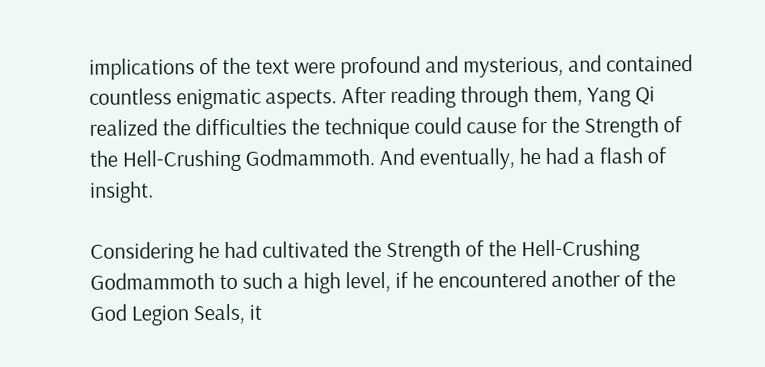implications of the text were profound and mysterious, and contained countless enigmatic aspects. After reading through them, Yang Qi realized the difficulties the technique could cause for the Strength of the Hell-Crushing Godmammoth. And eventually, he had a flash of insight.

Considering he had cultivated the Strength of the Hell-Crushing Godmammoth to such a high level, if he encountered another of the God Legion Seals, it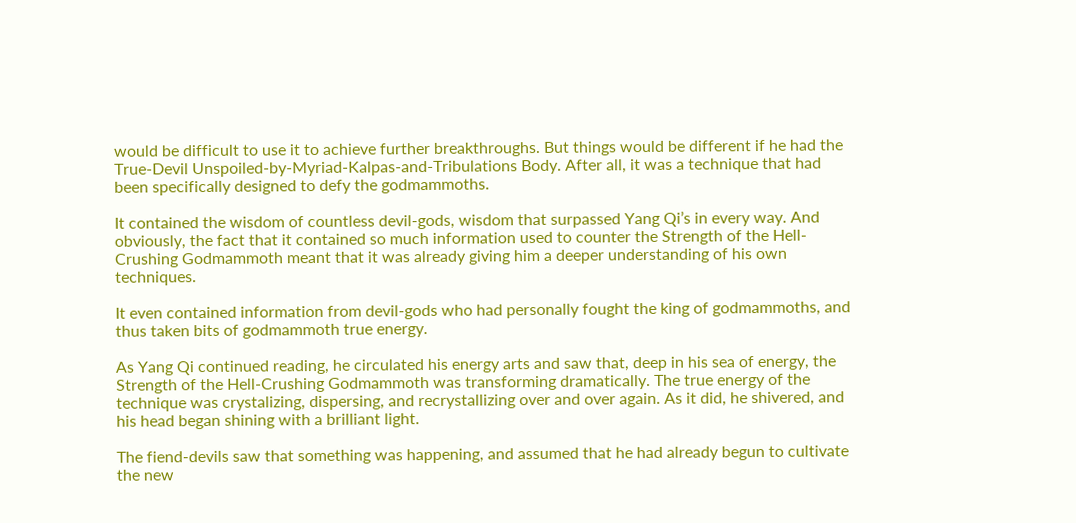would be difficult to use it to achieve further breakthroughs. But things would be different if he had the True-Devil Unspoiled-by-Myriad-Kalpas-and-Tribulations Body. After all, it was a technique that had been specifically designed to defy the godmammoths.

It contained the wisdom of countless devil-gods, wisdom that surpassed Yang Qi’s in every way. And obviously, the fact that it contained so much information used to counter the Strength of the Hell-Crushing Godmammoth meant that it was already giving him a deeper understanding of his own techniques.

It even contained information from devil-gods who had personally fought the king of godmammoths, and thus taken bits of godmammoth true energy.

As Yang Qi continued reading, he circulated his energy arts and saw that, deep in his sea of energy, the Strength of the Hell-Crushing Godmammoth was transforming dramatically. The true energy of the technique was crystalizing, dispersing, and recrystallizing over and over again. As it did, he shivered, and his head began shining with a brilliant light.

The fiend-devils saw that something was happening, and assumed that he had already begun to cultivate the new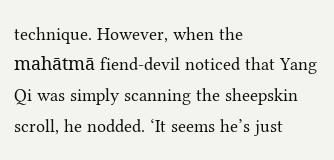technique. However, when the mahātmā fiend-devil noticed that Yang Qi was simply scanning the sheepskin scroll, he nodded. ‘It seems he’s just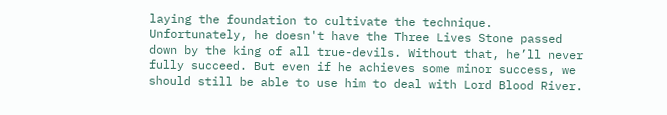laying the foundation to cultivate the technique. Unfortunately, he doesn't have the Three Lives Stone passed down by the king of all true-devils. Without that, he’ll never fully succeed. But even if he achieves some minor success, we should still be able to use him to deal with Lord Blood River.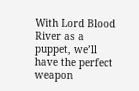With Lord Blood River as a puppet, we’ll have the perfect weapon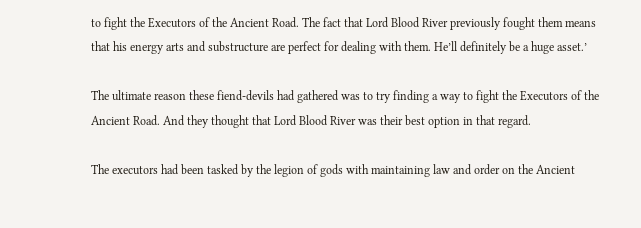to fight the Executors of the Ancient Road. The fact that Lord Blood River previously fought them means that his energy arts and substructure are perfect for dealing with them. He’ll definitely be a huge asset.’

The ultimate reason these fiend-devils had gathered was to try finding a way to fight the Executors of the Ancient Road. And they thought that Lord Blood River was their best option in that regard.

The executors had been tasked by the legion of gods with maintaining law and order on the Ancient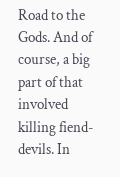Road to the Gods. And of course, a big part of that involved killing fiend-devils. In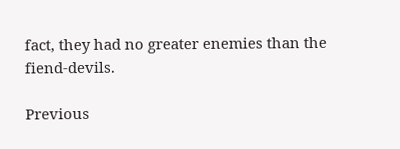fact, they had no greater enemies than the fiend-devils.

Previous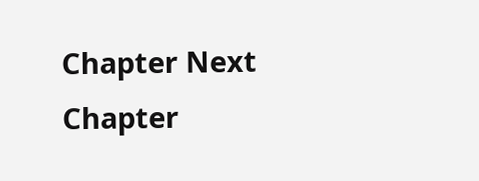Chapter Next Chapter